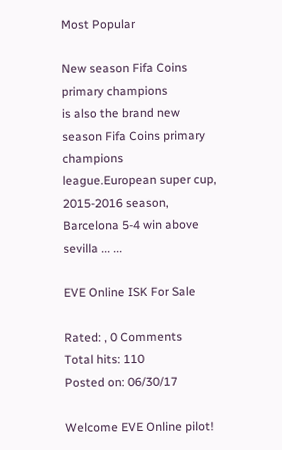Most Popular

New season Fifa Coins primary champions
is also the brand new season Fifa Coins primary champions league.European super cup, 2015-2016 season, Barcelona 5-4 win above sevilla ... ...

EVE Online ISK For Sale

Rated: , 0 Comments
Total hits: 110
Posted on: 06/30/17

Welcome EVE Online pilot!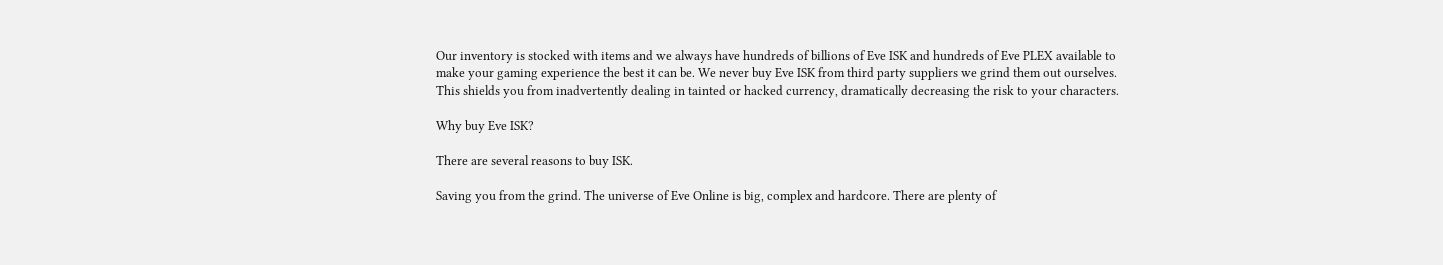Our inventory is stocked with items and we always have hundreds of billions of Eve ISK and hundreds of Eve PLEX available to make your gaming experience the best it can be. We never buy Eve ISK from third party suppliers we grind them out ourselves. This shields you from inadvertently dealing in tainted or hacked currency, dramatically decreasing the risk to your characters.

Why buy Eve ISK?

There are several reasons to buy ISK.

Saving you from the grind. The universe of Eve Online is big, complex and hardcore. There are plenty of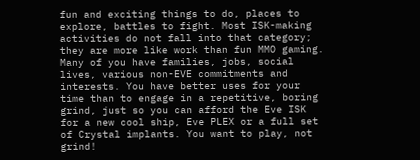fun and exciting things to do, places to explore, battles to fight. Most ISK-making activities do not fall into that category; they are more like work than fun MMO gaming. Many of you have families, jobs, social lives, various non-EVE commitments and interests. You have better uses for your time than to engage in a repetitive, boring grind, just so you can afford the Eve ISK for a new cool ship, Eve PLEX or a full set of Crystal implants. You want to play, not grind!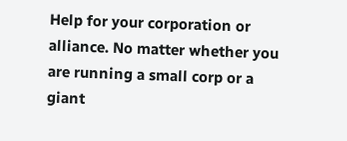Help for your corporation or alliance. No matter whether you are running a small corp or a giant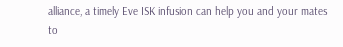alliance, a timely Eve ISK infusion can help you and your mates to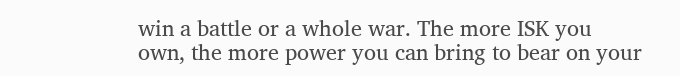win a battle or a whole war. The more ISK you own, the more power you can bring to bear on your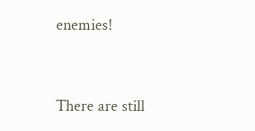enemies!


There are still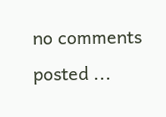no comments posted ...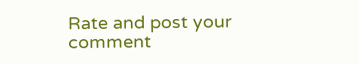Rate and post your comment